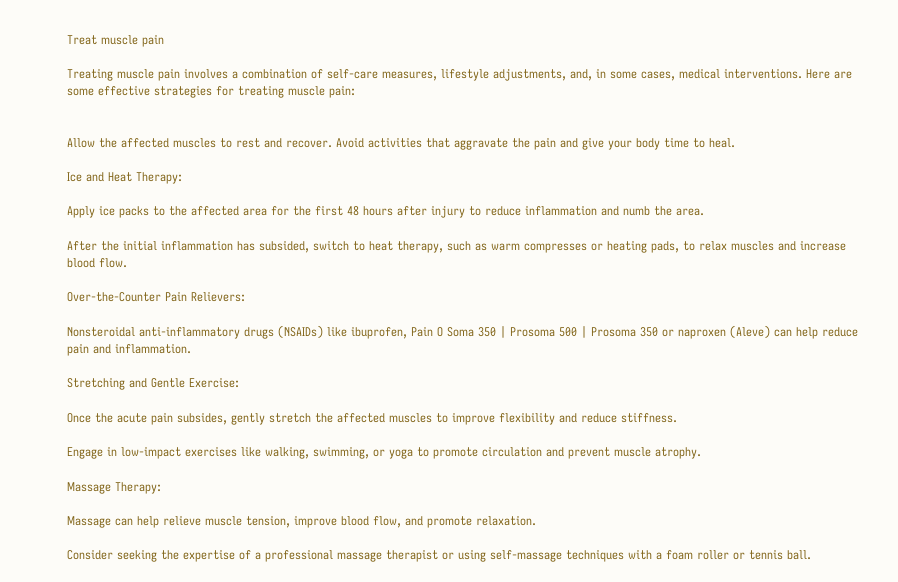Treat muscle pain

Treating muscle pain involves a combination of self-care measures, lifestyle adjustments, and, in some cases, medical interventions. Here are some effective strategies for treating muscle pain:


Allow the affected muscles to rest and recover. Avoid activities that aggravate the pain and give your body time to heal.

Ice and Heat Therapy:

Apply ice packs to the affected area for the first 48 hours after injury to reduce inflammation and numb the area.

After the initial inflammation has subsided, switch to heat therapy, such as warm compresses or heating pads, to relax muscles and increase blood flow.

Over-the-Counter Pain Relievers:

Nonsteroidal anti-inflammatory drugs (NSAIDs) like ibuprofen, Pain O Soma 350 | Prosoma 500 | Prosoma 350 or naproxen (Aleve) can help reduce pain and inflammation.

Stretching and Gentle Exercise:

Once the acute pain subsides, gently stretch the affected muscles to improve flexibility and reduce stiffness.

Engage in low-impact exercises like walking, swimming, or yoga to promote circulation and prevent muscle atrophy.

Massage Therapy:

Massage can help relieve muscle tension, improve blood flow, and promote relaxation.

Consider seeking the expertise of a professional massage therapist or using self-massage techniques with a foam roller or tennis ball.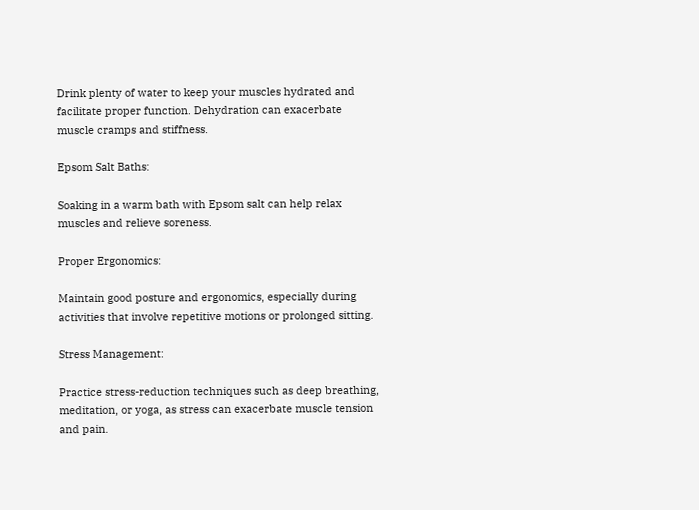Drink plenty of water to keep your muscles hydrated and facilitate proper function. Dehydration can exacerbate muscle cramps and stiffness.

Epsom Salt Baths:

Soaking in a warm bath with Epsom salt can help relax muscles and relieve soreness.

Proper Ergonomics:

Maintain good posture and ergonomics, especially during activities that involve repetitive motions or prolonged sitting.

Stress Management:

Practice stress-reduction techniques such as deep breathing, meditation, or yoga, as stress can exacerbate muscle tension and pain.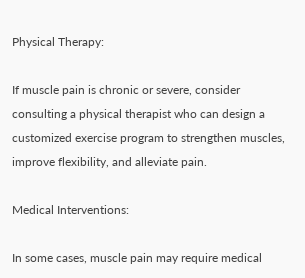Physical Therapy:

If muscle pain is chronic or severe, consider consulting a physical therapist who can design a customized exercise program to strengthen muscles, improve flexibility, and alleviate pain.

Medical Interventions:

In some cases, muscle pain may require medical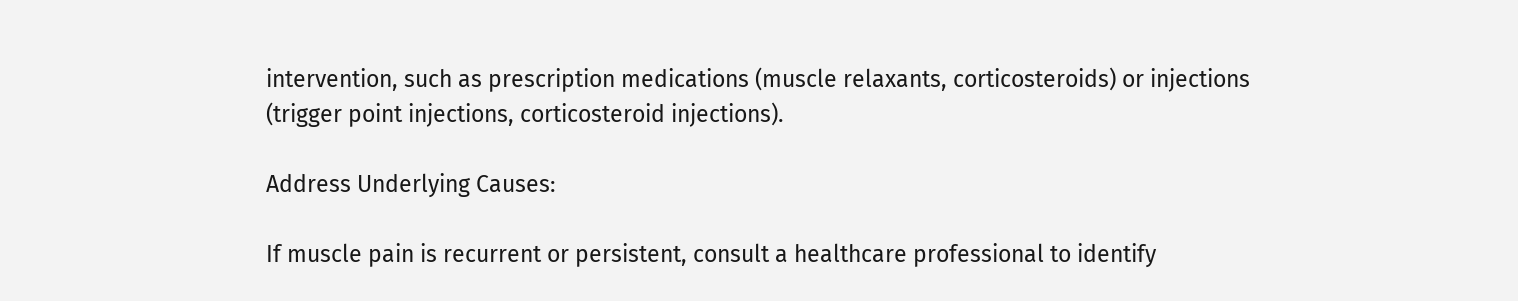intervention, such as prescription medications (muscle relaxants, corticosteroids) or injections (trigger point injections, corticosteroid injections).

Address Underlying Causes:

If muscle pain is recurrent or persistent, consult a healthcare professional to identify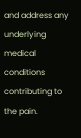and address any underlying medical conditions contributing to the pain.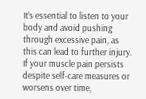It’s essential to listen to your body and avoid pushing through excessive pain, as this can lead to further injury. If your muscle pain persists despite self-care measures or worsens over time,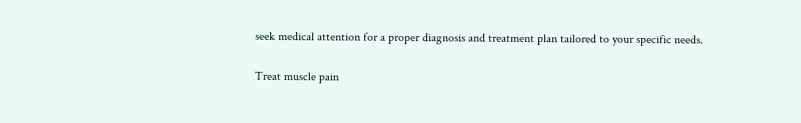seek medical attention for a proper diagnosis and treatment plan tailored to your specific needs.

Treat muscle pain